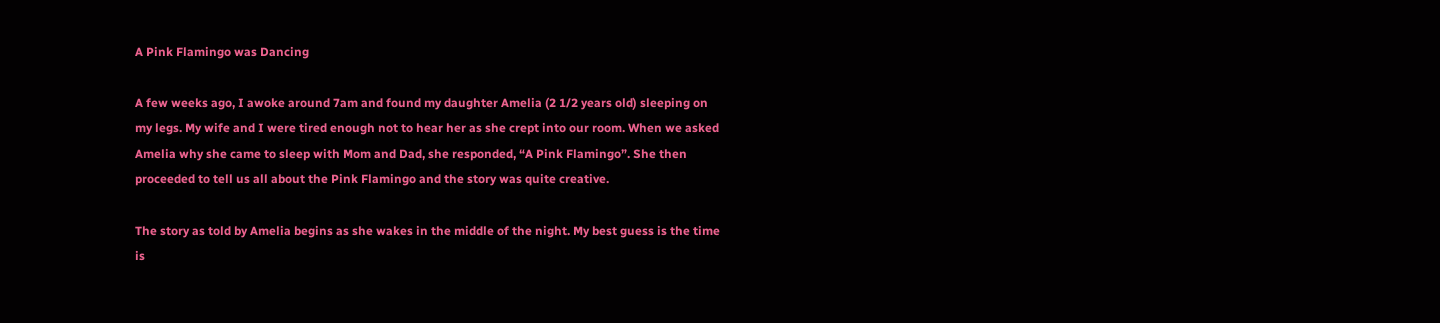A Pink Flamingo was Dancing

A few weeks ago, I awoke around 7am and found my daughter Amelia (2 1/2 years old) sleeping on my legs. My wife and I were tired enough not to hear her as she crept into our room. When we asked Amelia why she came to sleep with Mom and Dad, she responded, “A Pink Flamingo”. She then proceeded to tell us all about the Pink Flamingo and the story was quite creative.

The story as told by Amelia begins as she wakes in the middle of the night. My best guess is the time is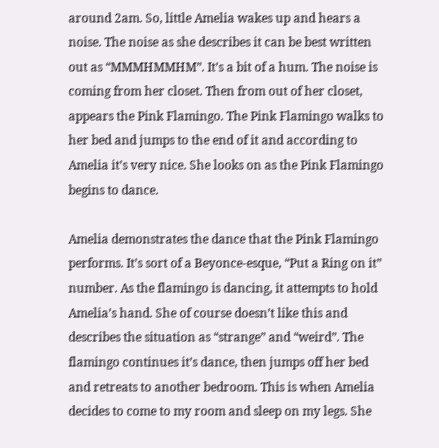around 2am. So, little Amelia wakes up and hears a noise. The noise as she describes it can be best written out as “MMMHMMHM”. It’s a bit of a hum. The noise is coming from her closet. Then from out of her closet, appears the Pink Flamingo. The Pink Flamingo walks to her bed and jumps to the end of it and according to Amelia it’s very nice. She looks on as the Pink Flamingo begins to dance.

Amelia demonstrates the dance that the Pink Flamingo performs. It’s sort of a Beyonce-esque, “Put a Ring on it” number. As the flamingo is dancing, it attempts to hold Amelia’s hand. She of course doesn’t like this and describes the situation as “strange” and “weird”. The flamingo continues it’s dance, then jumps off her bed and retreats to another bedroom. This is when Amelia decides to come to my room and sleep on my legs. She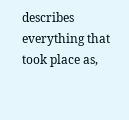describes everything that took place as,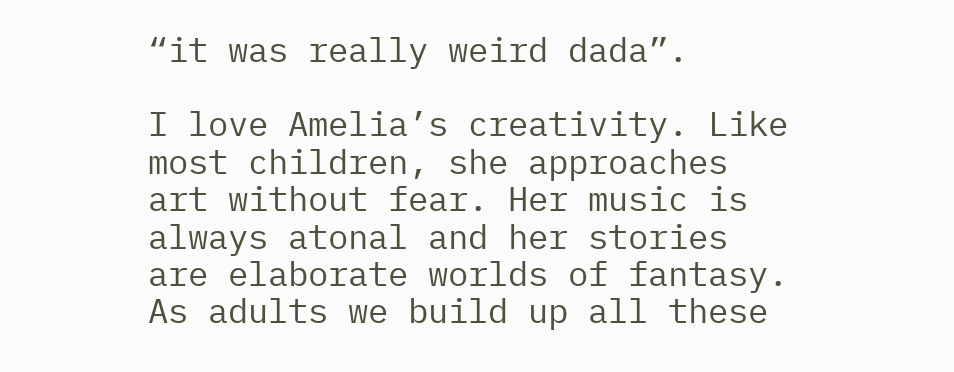“it was really weird dada”.

I love Amelia’s creativity. Like most children, she approaches art without fear. Her music is always atonal and her stories are elaborate worlds of fantasy. As adults we build up all these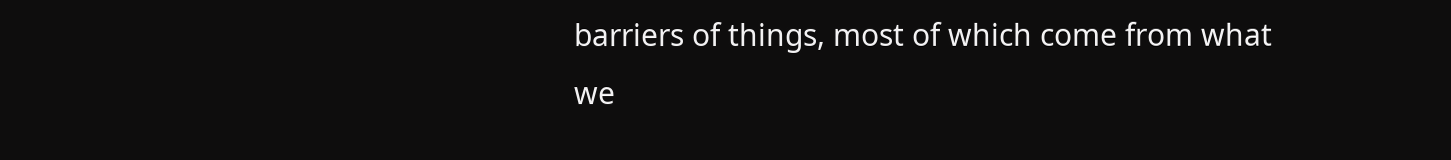barriers of things, most of which come from what we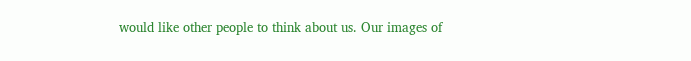would like other people to think about us. Our images of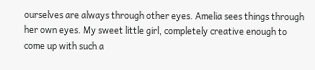ourselves are always through other eyes. Amelia sees things through her own eyes. My sweet little girl, completely creative enough to come up with such a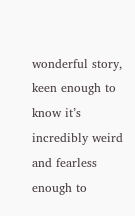wonderful story, keen enough to know it’s incredibly weird and fearless enough to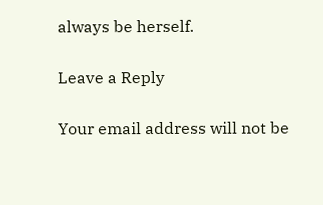always be herself.

Leave a Reply

Your email address will not be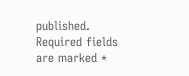published. Required fields are marked *